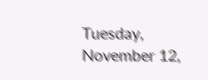Tuesday, November 12,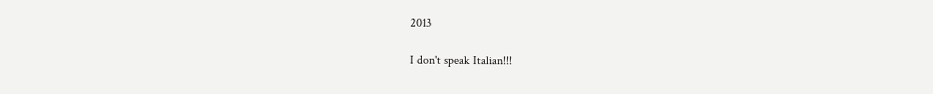2013

I don't speak Italian!!!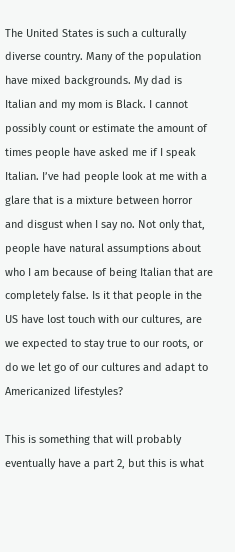The United States is such a culturally diverse country. Many of the population have mixed backgrounds. My dad is Italian and my mom is Black. I cannot possibly count or estimate the amount of times people have asked me if I speak Italian. I’ve had people look at me with a glare that is a mixture between horror and disgust when I say no. Not only that, people have natural assumptions about who I am because of being Italian that are completely false. Is it that people in the US have lost touch with our cultures, are we expected to stay true to our roots, or do we let go of our cultures and adapt to Americanized lifestyles?

This is something that will probably eventually have a part 2, but this is what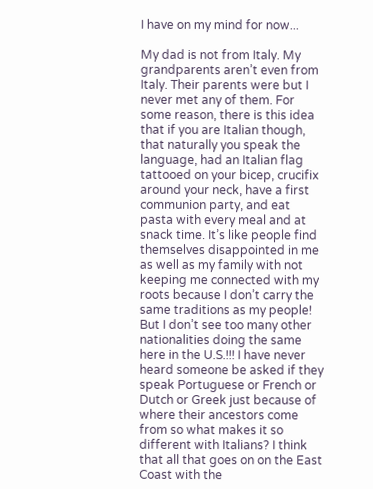I have on my mind for now...

My dad is not from Italy. My grandparents aren’t even from Italy. Their parents were but I never met any of them. For some reason, there is this idea that if you are Italian though, that naturally you speak the language, had an Italian flag tattooed on your bicep, crucifix around your neck, have a first communion party, and eat pasta with every meal and at snack time. It’s like people find themselves disappointed in me as well as my family with not keeping me connected with my roots because I don’t carry the same traditions as my people! But I don’t see too many other nationalities doing the same here in the U.S.!!! I have never heard someone be asked if they speak Portuguese or French or Dutch or Greek just because of where their ancestors come from so what makes it so different with Italians? I think that all that goes on on the East Coast with the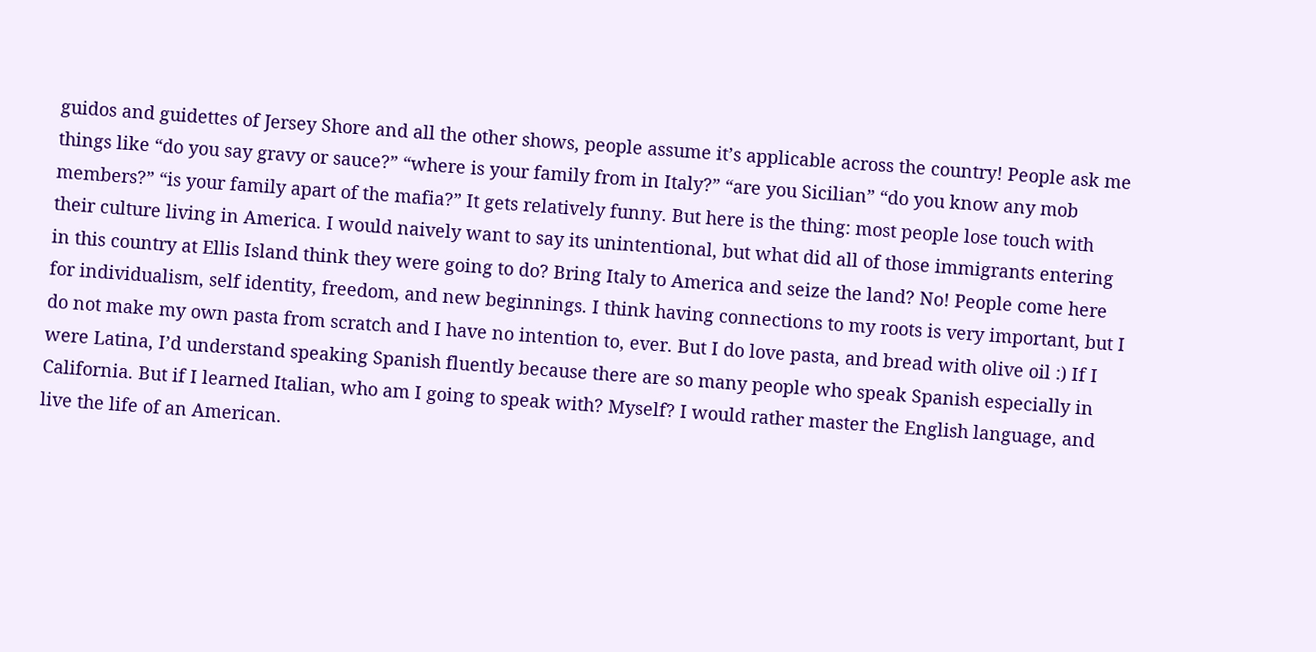guidos and guidettes of Jersey Shore and all the other shows, people assume it’s applicable across the country! People ask me things like “do you say gravy or sauce?” “where is your family from in Italy?” “are you Sicilian” “do you know any mob members?” “is your family apart of the mafia?” It gets relatively funny. But here is the thing: most people lose touch with their culture living in America. I would naively want to say its unintentional, but what did all of those immigrants entering in this country at Ellis Island think they were going to do? Bring Italy to America and seize the land? No! People come here for individualism, self identity, freedom, and new beginnings. I think having connections to my roots is very important, but I do not make my own pasta from scratch and I have no intention to, ever. But I do love pasta, and bread with olive oil :) If I were Latina, I’d understand speaking Spanish fluently because there are so many people who speak Spanish especially in California. But if I learned Italian, who am I going to speak with? Myself? I would rather master the English language, and live the life of an American.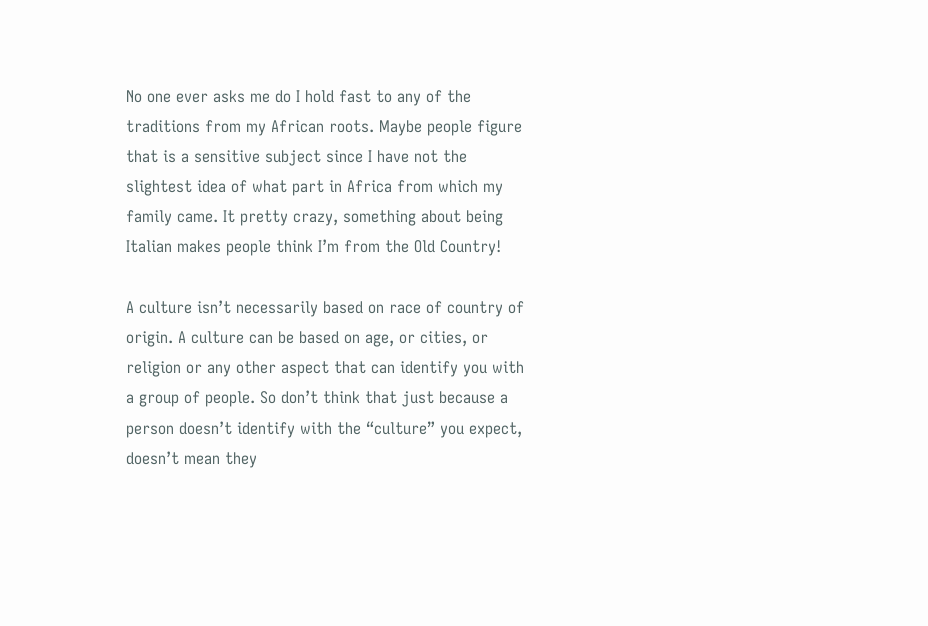No one ever asks me do I hold fast to any of the traditions from my African roots. Maybe people figure that is a sensitive subject since I have not the slightest idea of what part in Africa from which my family came. It pretty crazy, something about being Italian makes people think I’m from the Old Country!

A culture isn’t necessarily based on race of country of origin. A culture can be based on age, or cities, or religion or any other aspect that can identify you with a group of people. So don’t think that just because a person doesn’t identify with the “culture” you expect, doesn’t mean they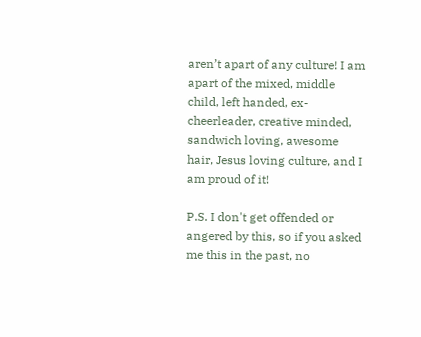aren’t apart of any culture! I am apart of the mixed, middle child, left handed, ex-cheerleader, creative minded, sandwich loving, awesome hair, Jesus loving culture, and I am proud of it!

P.S. I don't get offended or angered by this, so if you asked me this in the past, no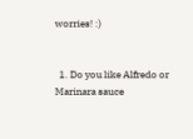worries! :)


  1. Do you like Alfredo or Marinara sauce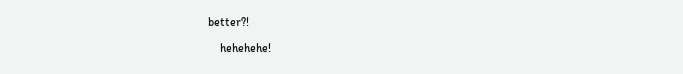better?!

    hehehehe!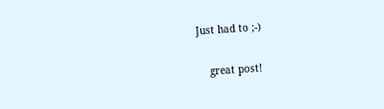Just had to ;-)

    great post!